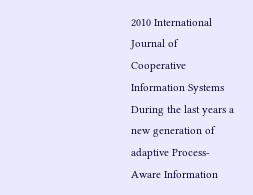2010 International Journal of Cooperative Information Systems
During the last years a new generation of adaptive Process-Aware Information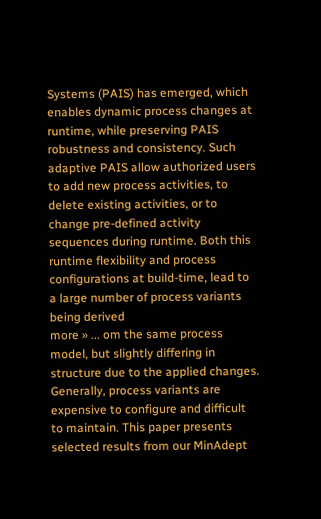Systems (PAIS) has emerged, which enables dynamic process changes at runtime, while preserving PAIS robustness and consistency. Such adaptive PAIS allow authorized users to add new process activities, to delete existing activities, or to change pre-defined activity sequences during runtime. Both this runtime flexibility and process configurations at build-time, lead to a large number of process variants being derived
more » ... om the same process model, but slightly differing in structure due to the applied changes. Generally, process variants are expensive to configure and difficult to maintain. This paper presents selected results from our MinAdept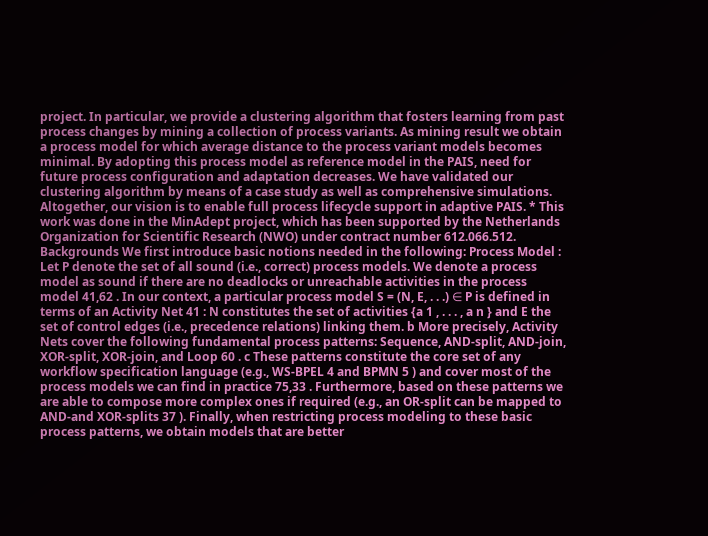project. In particular, we provide a clustering algorithm that fosters learning from past process changes by mining a collection of process variants. As mining result we obtain a process model for which average distance to the process variant models becomes minimal. By adopting this process model as reference model in the PAIS, need for future process configuration and adaptation decreases. We have validated our clustering algorithm by means of a case study as well as comprehensive simulations. Altogether, our vision is to enable full process lifecycle support in adaptive PAIS. * This work was done in the MinAdept project, which has been supported by the Netherlands Organization for Scientific Research (NWO) under contract number 612.066.512. Backgrounds We first introduce basic notions needed in the following: Process Model : Let P denote the set of all sound (i.e., correct) process models. We denote a process model as sound if there are no deadlocks or unreachable activities in the process model 41,62 . In our context, a particular process model S = (N, E, . . .) ∈ P is defined in terms of an Activity Net 41 : N constitutes the set of activities {a 1 , . . . , a n } and E the set of control edges (i.e., precedence relations) linking them. b More precisely, Activity Nets cover the following fundamental process patterns: Sequence, AND-split, AND-join, XOR-split, XOR-join, and Loop 60 . c These patterns constitute the core set of any workflow specification language (e.g., WS-BPEL 4 and BPMN 5 ) and cover most of the process models we can find in practice 75,33 . Furthermore, based on these patterns we are able to compose more complex ones if required (e.g., an OR-split can be mapped to AND-and XOR-splits 37 ). Finally, when restricting process modeling to these basic process patterns, we obtain models that are better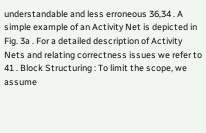understandable and less erroneous 36,34 . A simple example of an Activity Net is depicted in Fig. 3a . For a detailed description of Activity Nets and relating correctness issues we refer to 41 . Block Structuring : To limit the scope, we assume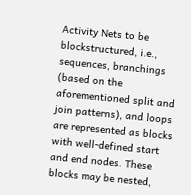Activity Nets to be blockstructured, i.e., sequences, branchings (based on the aforementioned split and join patterns), and loops are represented as blocks with well-defined start and end nodes. These blocks may be nested,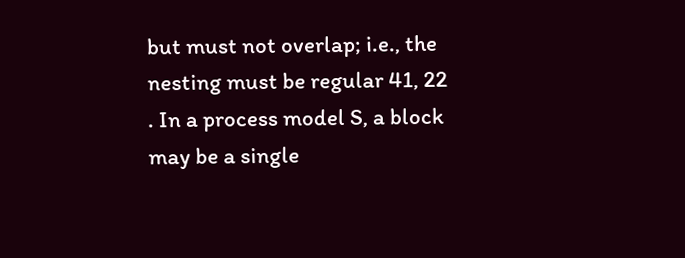but must not overlap; i.e., the nesting must be regular 41, 22 . In a process model S, a block may be a single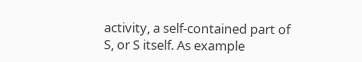activity, a self-contained part of S, or S itself. As example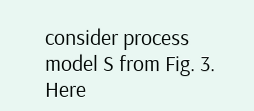consider process model S from Fig. 3. Here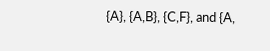{A}, {A,B}, {C,F}, and {A,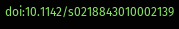doi:10.1142/s0218843010002139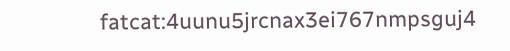fatcat:4uunu5jrcnax3ei767nmpsguj4